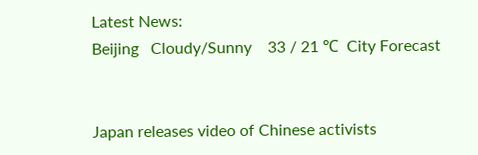Latest News:
Beijing   Cloudy/Sunny    33 / 21 ℃  City Forecast


Japan releases video of Chinese activists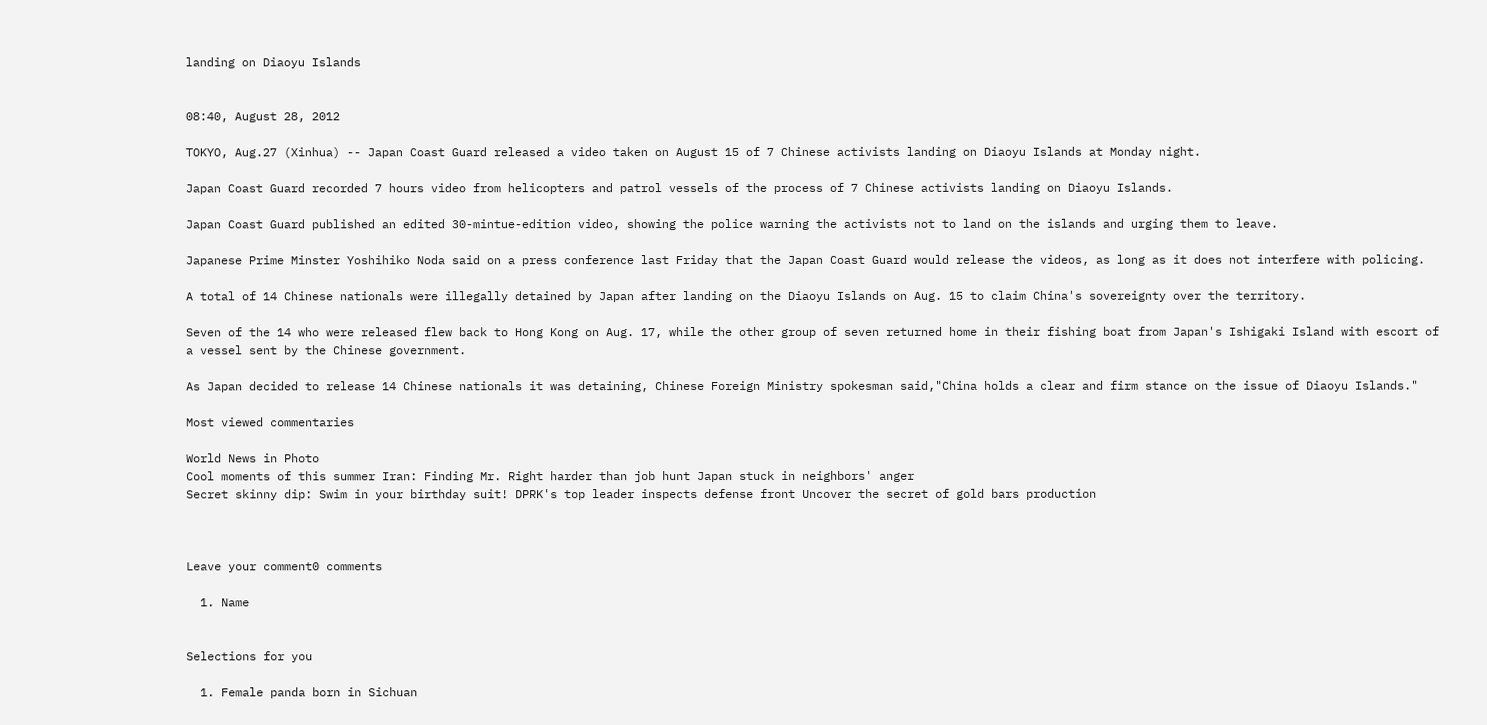landing on Diaoyu Islands


08:40, August 28, 2012

TOKYO, Aug.27 (Xinhua) -- Japan Coast Guard released a video taken on August 15 of 7 Chinese activists landing on Diaoyu Islands at Monday night.

Japan Coast Guard recorded 7 hours video from helicopters and patrol vessels of the process of 7 Chinese activists landing on Diaoyu Islands.

Japan Coast Guard published an edited 30-mintue-edition video, showing the police warning the activists not to land on the islands and urging them to leave.

Japanese Prime Minster Yoshihiko Noda said on a press conference last Friday that the Japan Coast Guard would release the videos, as long as it does not interfere with policing.

A total of 14 Chinese nationals were illegally detained by Japan after landing on the Diaoyu Islands on Aug. 15 to claim China's sovereignty over the territory.

Seven of the 14 who were released flew back to Hong Kong on Aug. 17, while the other group of seven returned home in their fishing boat from Japan's Ishigaki Island with escort of a vessel sent by the Chinese government.

As Japan decided to release 14 Chinese nationals it was detaining, Chinese Foreign Ministry spokesman said,"China holds a clear and firm stance on the issue of Diaoyu Islands."

Most viewed commentaries

World News in Photo
Cool moments of this summer Iran: Finding Mr. Right harder than job hunt Japan stuck in neighbors' anger
Secret skinny dip: Swim in your birthday suit! DPRK's top leader inspects defense front Uncover the secret of gold bars production



Leave your comment0 comments

  1. Name


Selections for you

  1. Female panda born in Sichuan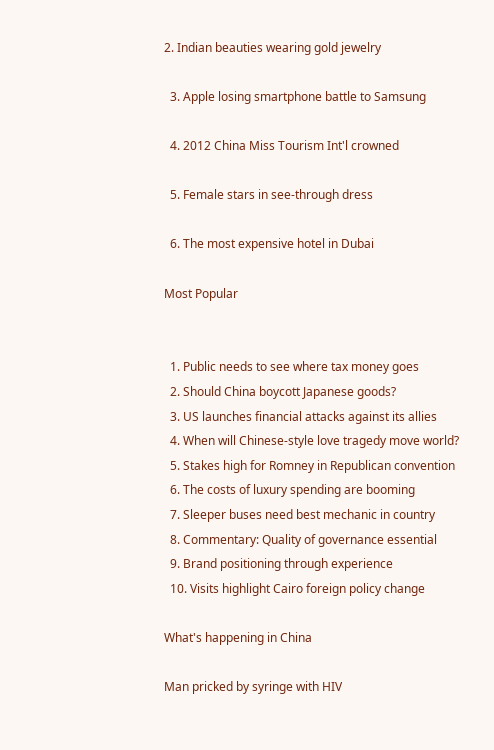2. Indian beauties wearing gold jewelry

  3. Apple losing smartphone battle to Samsung

  4. 2012 China Miss Tourism Int'l crowned

  5. Female stars in see-through dress

  6. The most expensive hotel in Dubai

Most Popular


  1. Public needs to see where tax money goes
  2. Should China boycott Japanese goods?
  3. US launches financial attacks against its allies
  4. When will Chinese-style love tragedy move world?
  5. Stakes high for Romney in Republican convention
  6. The costs of luxury spending are booming
  7. Sleeper buses need best mechanic in country
  8. Commentary: Quality of governance essential
  9. Brand positioning through experience
  10. Visits highlight Cairo foreign policy change

What's happening in China

Man pricked by syringe with HIV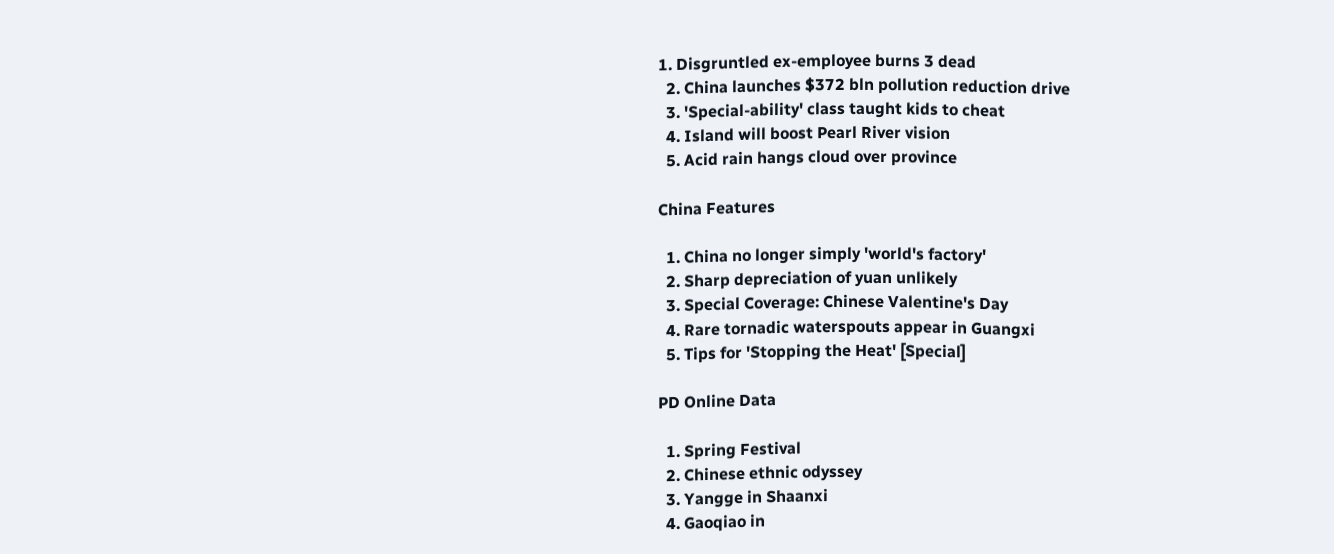1. Disgruntled ex-employee burns 3 dead
  2. China launches $372 bln pollution reduction drive
  3. 'Special-ability' class taught kids to cheat
  4. Island will boost Pearl River vision
  5. Acid rain hangs cloud over province

China Features

  1. China no longer simply 'world's factory'
  2. Sharp depreciation of yuan unlikely
  3. Special Coverage: Chinese Valentine's Day
  4. Rare tornadic waterspouts appear in Guangxi
  5. Tips for 'Stopping the Heat' [Special]

PD Online Data

  1. Spring Festival
  2. Chinese ethnic odyssey
  3. Yangge in Shaanxi
  4. Gaoqiao in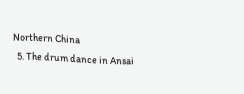Northern China
  5. The drum dance in Ansai